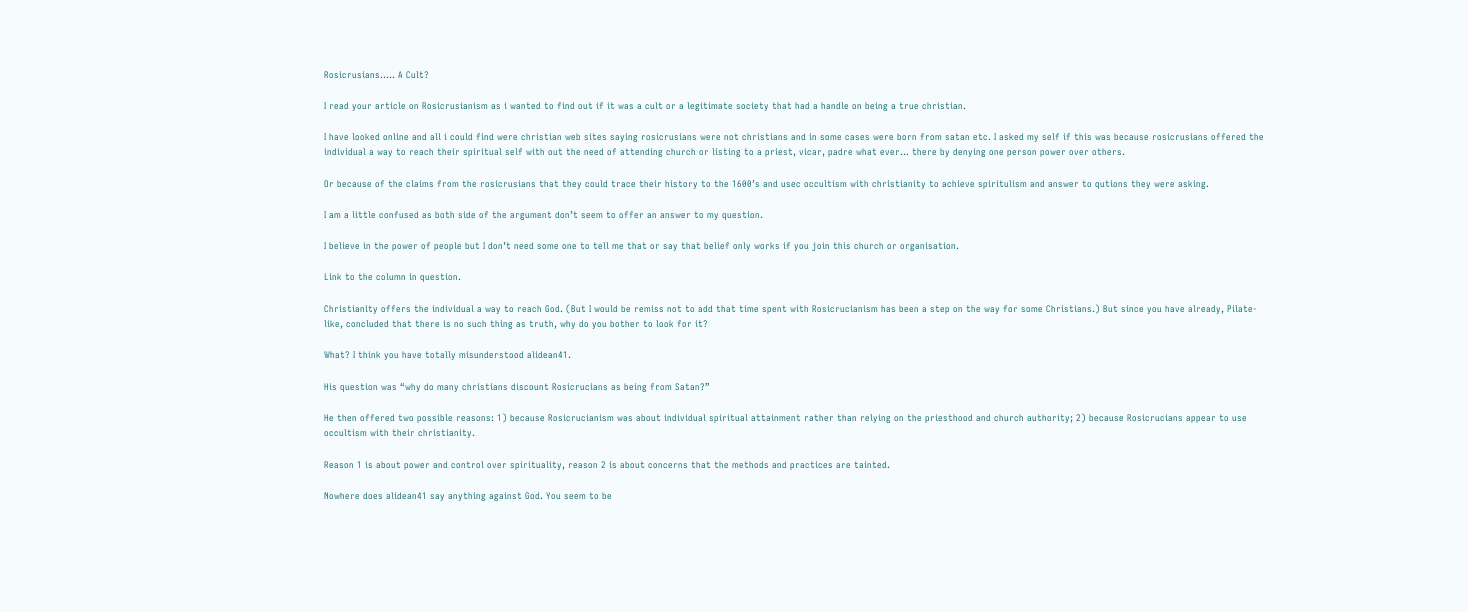Rosicrusians..... A Cult?

I read your article on Rosicrusianism as i wanted to find out if it was a cult or a legitimate society that had a handle on being a true christian.

I have looked online and all i could find were christian web sites saying rosicrusians were not christians and in some cases were born from satan etc. I asked my self if this was because rosicrusians offered the individual a way to reach their spiritual self with out the need of attending church or listing to a priest, vicar, padre what ever… there by denying one person power over others.

Or because of the claims from the rosicrusians that they could trace their history to the 1600’s and usec occultism with christianity to achieve spiritulism and answer to qutions they were asking.

I am a little confused as both side of the argument don’t seem to offer an answer to my question.

I believe in the power of people but I don’t need some one to tell me that or say that belief only works if you join this church or organisation.

Link to the column in question.

Christianity offers the individual a way to reach God. (But I would be remiss not to add that time spent with Rosicrucianism has been a step on the way for some Christians.) But since you have already, Pilate-like, concluded that there is no such thing as truth, why do you bother to look for it?

What? I think you have totally misunderstood alidean41.

His question was “why do many christians discount Rosicrucians as being from Satan?”

He then offered two possible reasons: 1) because Rosicrucianism was about individual spiritual attainment rather than relying on the priesthood and church authority; 2) because Rosicrucians appear to use occultism with their christianity.

Reason 1 is about power and control over spirituality, reason 2 is about concerns that the methods and practices are tainted.

Nowhere does alidean41 say anything against God. You seem to be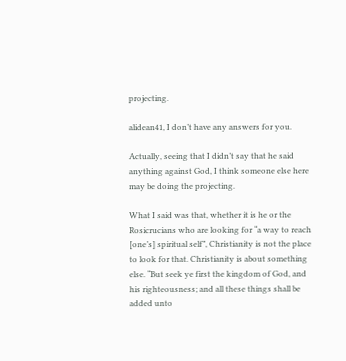projecting.

alidean41, I don’t have any answers for you.

Actually, seeing that I didn’t say that he said anything against God, I think someone else here may be doing the projecting.

What I said was that, whether it is he or the Rosicrucians who are looking for “a way to reach [one’s] spiritual self”, Christianity is not the place to look for that. Christianity is about something else. “But seek ye first the kingdom of God, and his righteousness; and all these things shall be added unto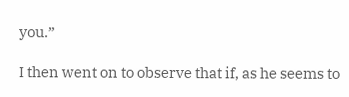you.”

I then went on to observe that if, as he seems to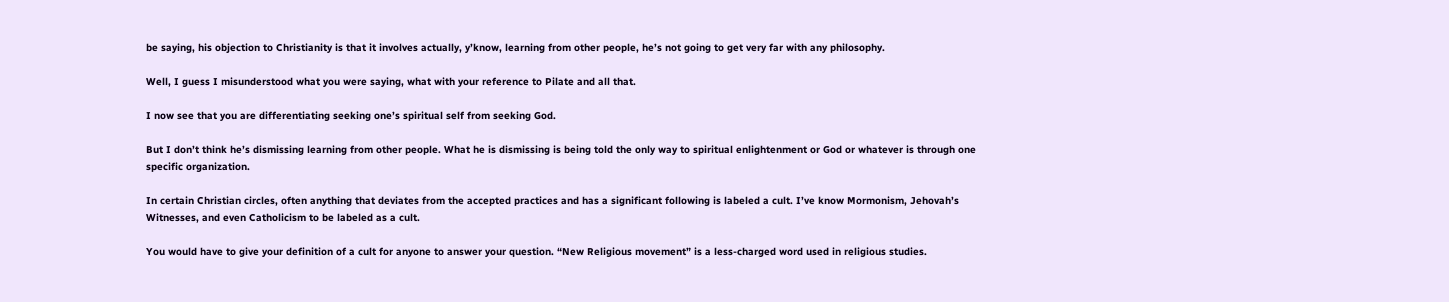be saying, his objection to Christianity is that it involves actually, y’know, learning from other people, he’s not going to get very far with any philosophy.

Well, I guess I misunderstood what you were saying, what with your reference to Pilate and all that.

I now see that you are differentiating seeking one’s spiritual self from seeking God.

But I don’t think he’s dismissing learning from other people. What he is dismissing is being told the only way to spiritual enlightenment or God or whatever is through one specific organization.

In certain Christian circles, often anything that deviates from the accepted practices and has a significant following is labeled a cult. I’ve know Mormonism, Jehovah’s Witnesses, and even Catholicism to be labeled as a cult.

You would have to give your definition of a cult for anyone to answer your question. “New Religious movement” is a less-charged word used in religious studies.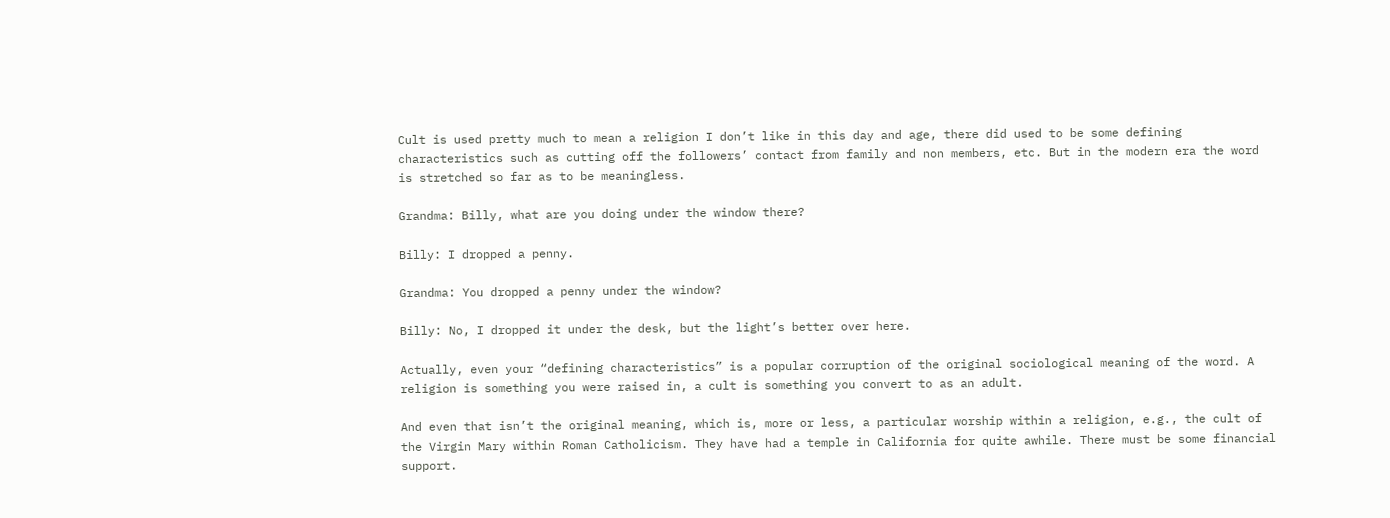Cult is used pretty much to mean a religion I don’t like in this day and age, there did used to be some defining characteristics such as cutting off the followers’ contact from family and non members, etc. But in the modern era the word is stretched so far as to be meaningless.

Grandma: Billy, what are you doing under the window there?

Billy: I dropped a penny.

Grandma: You dropped a penny under the window?

Billy: No, I dropped it under the desk, but the light’s better over here.

Actually, even your “defining characteristics” is a popular corruption of the original sociological meaning of the word. A religion is something you were raised in, a cult is something you convert to as an adult.

And even that isn’t the original meaning, which is, more or less, a particular worship within a religion, e.g., the cult of the Virgin Mary within Roman Catholicism. They have had a temple in California for quite awhile. There must be some financial support.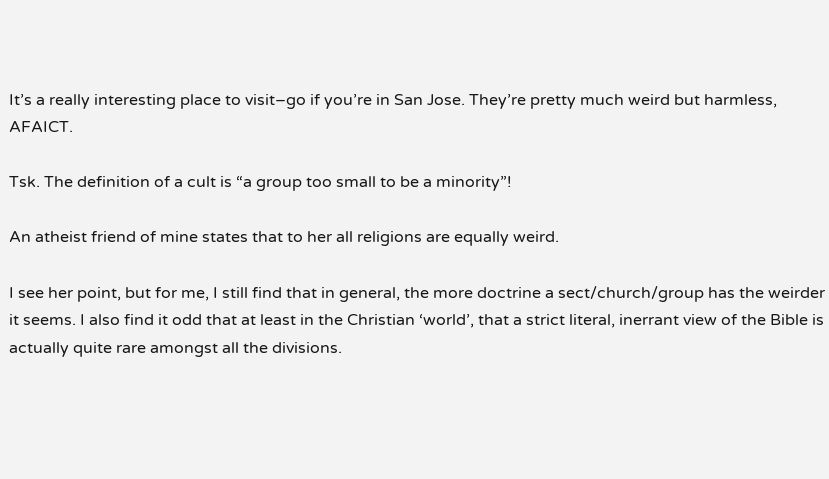It’s a really interesting place to visit–go if you’re in San Jose. They’re pretty much weird but harmless, AFAICT.

Tsk. The definition of a cult is “a group too small to be a minority”!

An atheist friend of mine states that to her all religions are equally weird.

I see her point, but for me, I still find that in general, the more doctrine a sect/church/group has the weirder it seems. I also find it odd that at least in the Christian ‘world’, that a strict literal, inerrant view of the Bible is actually quite rare amongst all the divisions.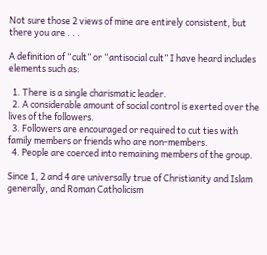Not sure those 2 views of mine are entirely consistent, but there you are . . .

A definition of “cult” or “antisocial cult” I have heard includes elements such as:

  1. There is a single charismatic leader.
  2. A considerable amount of social control is exerted over the lives of the followers.
  3. Followers are encouraged or required to cut ties with family members or friends who are non-members.
  4. People are coerced into remaining members of the group.

Since 1, 2 and 4 are universally true of Christianity and Islam generally, and Roman Catholicism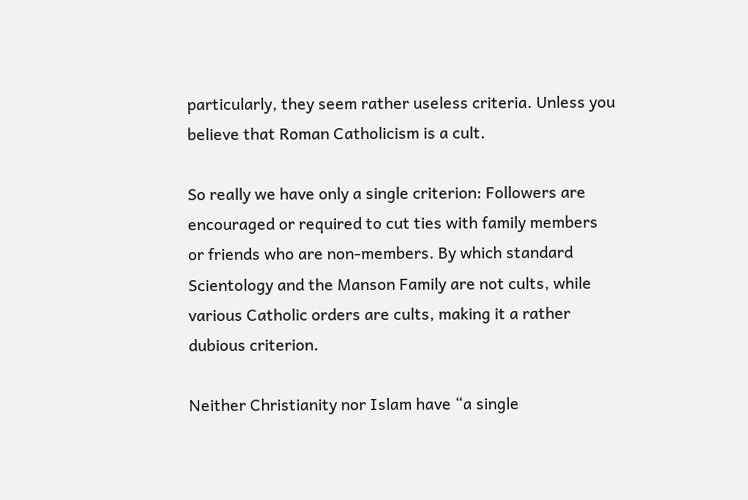particularly, they seem rather useless criteria. Unless you believe that Roman Catholicism is a cult.

So really we have only a single criterion: Followers are encouraged or required to cut ties with family members or friends who are non-members. By which standard Scientology and the Manson Family are not cults, while various Catholic orders are cults, making it a rather dubious criterion.

Neither Christianity nor Islam have “a single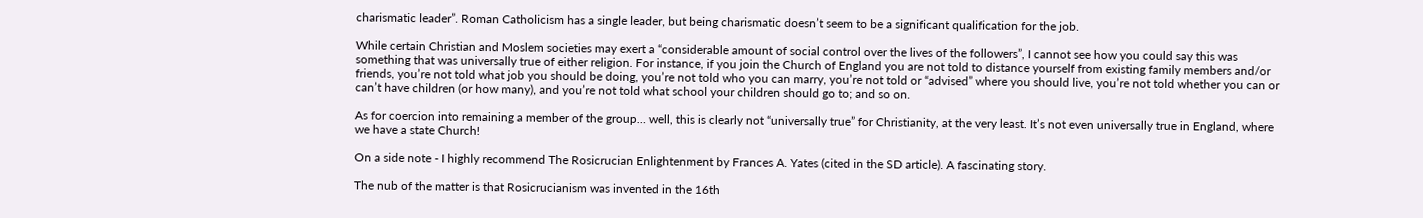charismatic leader”. Roman Catholicism has a single leader, but being charismatic doesn’t seem to be a significant qualification for the job.

While certain Christian and Moslem societies may exert a “considerable amount of social control over the lives of the followers”, I cannot see how you could say this was something that was universally true of either religion. For instance, if you join the Church of England you are not told to distance yourself from existing family members and/or friends, you’re not told what job you should be doing, you’re not told who you can marry, you’re not told or “advised” where you should live, you’re not told whether you can or can’t have children (or how many), and you’re not told what school your children should go to; and so on.

As for coercion into remaining a member of the group… well, this is clearly not “universally true” for Christianity, at the very least. It’s not even universally true in England, where we have a state Church!

On a side note - I highly recommend The Rosicrucian Enlightenment by Frances A. Yates (cited in the SD article). A fascinating story.

The nub of the matter is that Rosicrucianism was invented in the 16th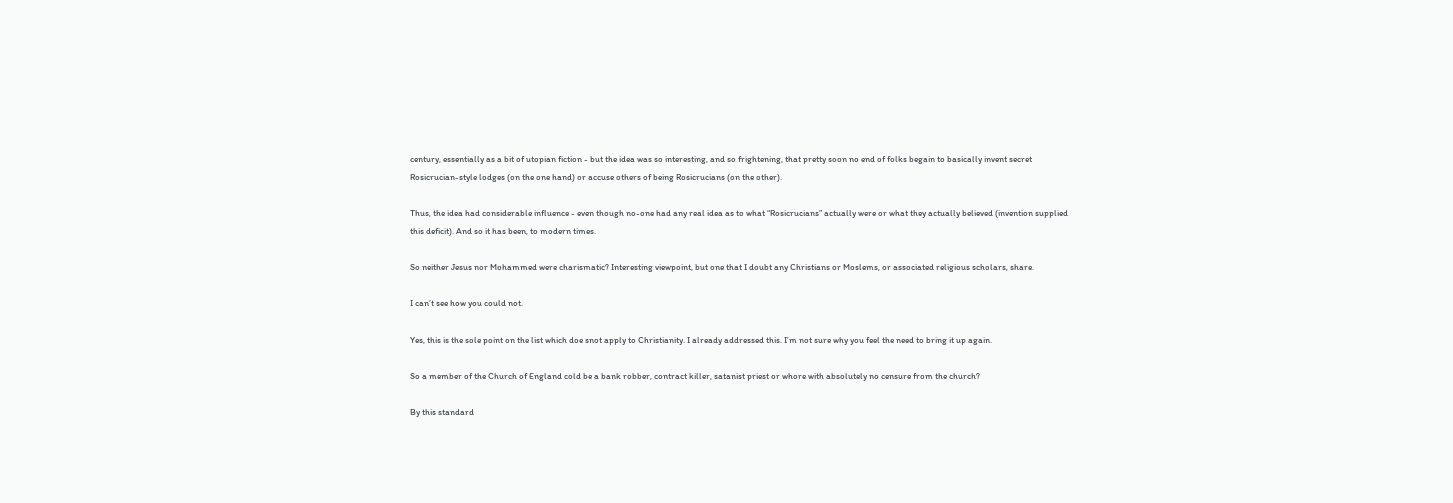century, essentially as a bit of utopian fiction - but the idea was so interesting, and so frightening, that pretty soon no end of folks begain to basically invent secret Rosicrucian-style lodges (on the one hand) or accuse others of being Rosicrucians (on the other).

Thus, the idea had considerable influence - even though no-one had any real idea as to what “Rosicrucians” actually were or what they actually believed (invention supplied this deficit). And so it has been, to modern times.

So neither Jesus nor Mohammed were charismatic? Interesting viewpoint, but one that I doubt any Christians or Moslems, or associated religious scholars, share.

I can’t see how you could not.

Yes, this is the sole point on the list which doe snot apply to Christianity. I already addressed this. I’m not sure why you feel the need to bring it up again.

So a member of the Church of England cold be a bank robber, contract killer, satanist priest or whore with absolutely no censure from the church?

By this standard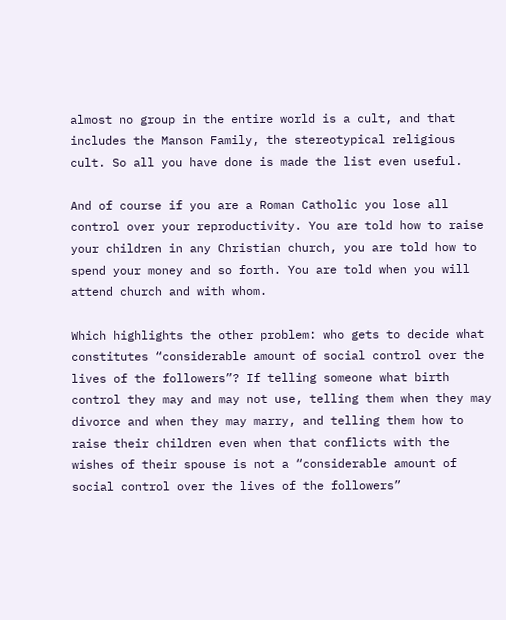almost no group in the entire world is a cult, and that includes the Manson Family, the stereotypical religious cult. So all you have done is made the list even useful.

And of course if you are a Roman Catholic you lose all control over your reproductivity. You are told how to raise your children in any Christian church, you are told how to spend your money and so forth. You are told when you will attend church and with whom.

Which highlights the other problem: who gets to decide what constitutes “considerable amount of social control over the lives of the followers”? If telling someone what birth control they may and may not use, telling them when they may divorce and when they may marry, and telling them how to raise their children even when that conflicts with the wishes of their spouse is not a “considerable amount of social control over the lives of the followers”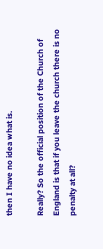then I have no idea what is.

Really? So the official position of the Church of England is that if you leave the church there is no penalty at all?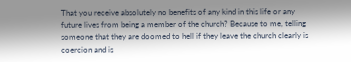That you receive absolutely no benefits of any kind in this life or any future lives from being a member of the church? Because to me, telling someone that they are doomed to hell if they leave the church clearly is coercion and is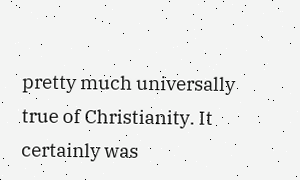pretty much universally true of Christianity. It certainly was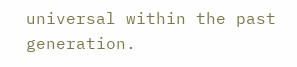universal within the past generation.